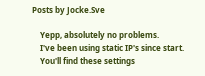Posts by Jocke.Sve

    Yepp, absolutely no problems.
    I've been using static IP's since start.
    You'll find these settings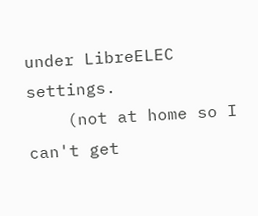under LibreELEC settings.
    (not at home so I can't get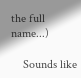the full name...)

    Sounds like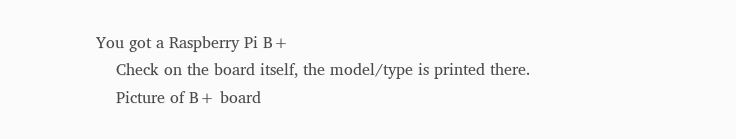You got a Raspberry Pi B+
    Check on the board itself, the model/type is printed there.
    Picture of B+ board